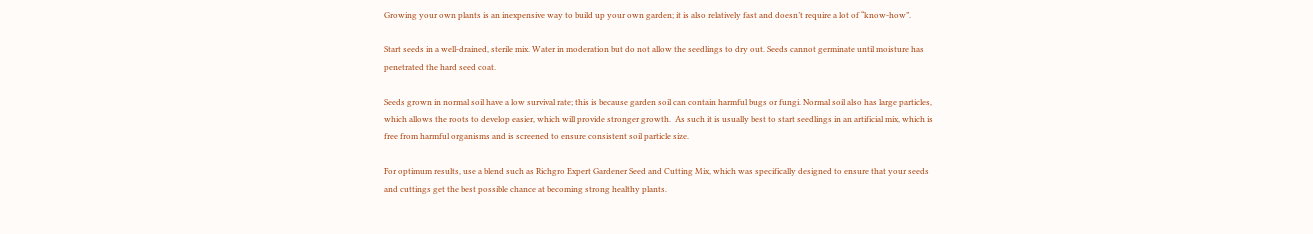Growing your own plants is an inexpensive way to build up your own garden; it is also relatively fast and doesn’t require a lot of “know-how”.

Start seeds in a well-drained, sterile mix. Water in moderation but do not allow the seedlings to dry out. Seeds cannot germinate until moisture has penetrated the hard seed coat.

Seeds grown in normal soil have a low survival rate; this is because garden soil can contain harmful bugs or fungi. Normal soil also has large particles, which allows the roots to develop easier, which will provide stronger growth.  As such it is usually best to start seedlings in an artificial mix, which is free from harmful organisms and is screened to ensure consistent soil particle size.

For optimum results, use a blend such as Richgro Expert Gardener Seed and Cutting Mix, which was specifically designed to ensure that your seeds and cuttings get the best possible chance at becoming strong healthy plants.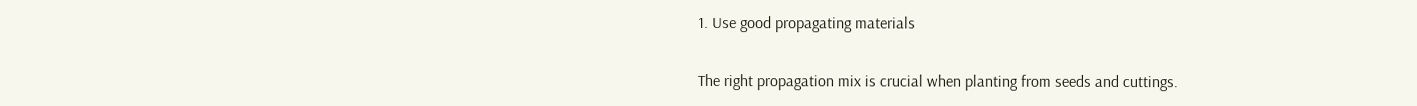1. Use good propagating materials

The right propagation mix is crucial when planting from seeds and cuttings.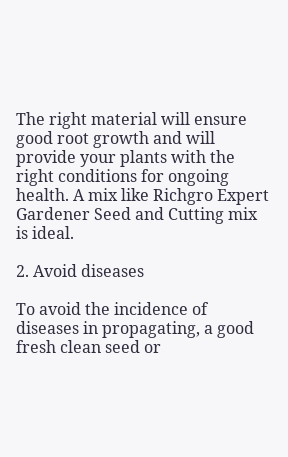The right material will ensure good root growth and will provide your plants with the right conditions for ongoing health. A mix like Richgro Expert Gardener Seed and Cutting mix is ideal.

2. Avoid diseases

To avoid the incidence of diseases in propagating, a good fresh clean seed or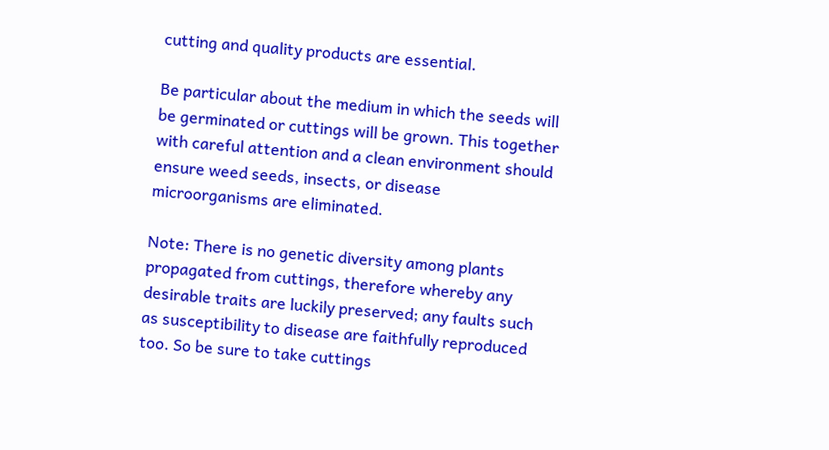cutting and quality products are essential.

Be particular about the medium in which the seeds will be germinated or cuttings will be grown. This together with careful attention and a clean environment should ensure weed seeds, insects, or disease microorganisms are eliminated.

Note: There is no genetic diversity among plants propagated from cuttings, therefore whereby any desirable traits are luckily preserved; any faults such as susceptibility to disease are faithfully reproduced too. So be sure to take cuttings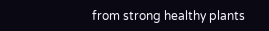from strong healthy plants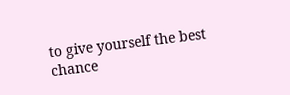to give yourself the best chance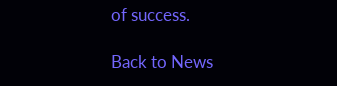of success.

Back to News